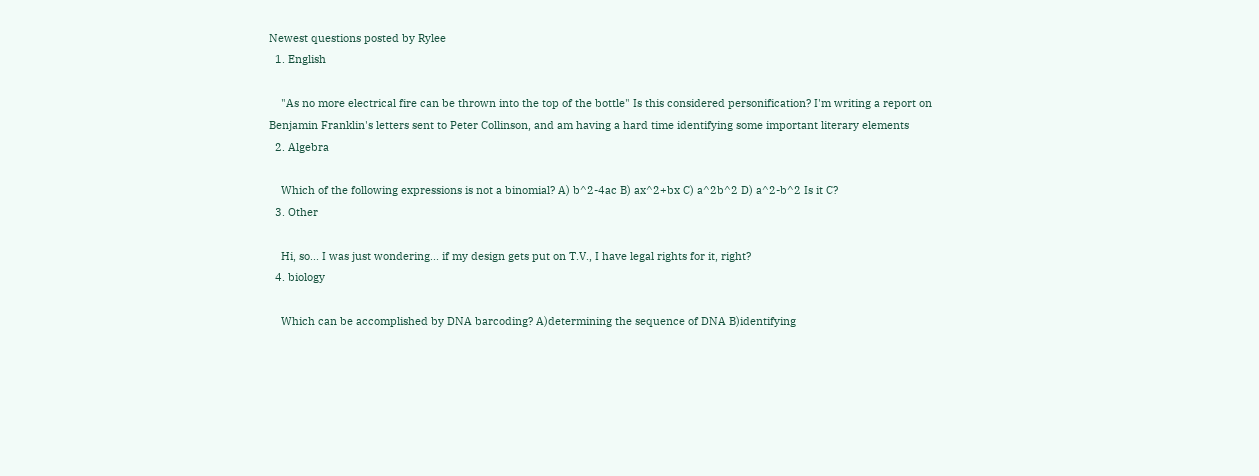Newest questions posted by Rylee
  1. English

    "As no more electrical fire can be thrown into the top of the bottle" Is this considered personification? I'm writing a report on Benjamin Franklin's letters sent to Peter Collinson, and am having a hard time identifying some important literary elements
  2. Algebra

    Which of the following expressions is not a binomial? A) b^2-4ac B) ax^2+bx C) a^2b^2 D) a^2-b^2 Is it C?
  3. Other

    Hi, so... I was just wondering... if my design gets put on T.V., I have legal rights for it, right?
  4. biology

    Which can be accomplished by DNA barcoding? A)determining the sequence of DNA B)identifying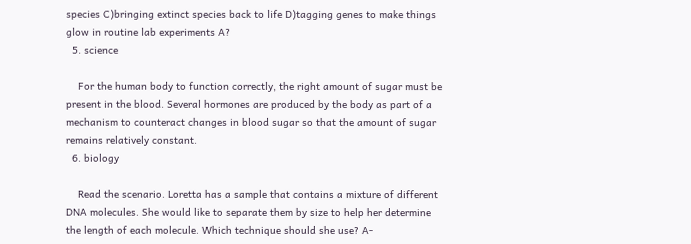species C)bringing extinct species back to life D)tagging genes to make things glow in routine lab experiments A?
  5. science

    For the human body to function correctly, the right amount of sugar must be present in the blood. Several hormones are produced by the body as part of a mechanism to counteract changes in blood sugar so that the amount of sugar remains relatively constant.
  6. biology

    Read the scenario. Loretta has a sample that contains a mixture of different DNA molecules. She would like to separate them by size to help her determine the length of each molecule. Which technique should she use? A-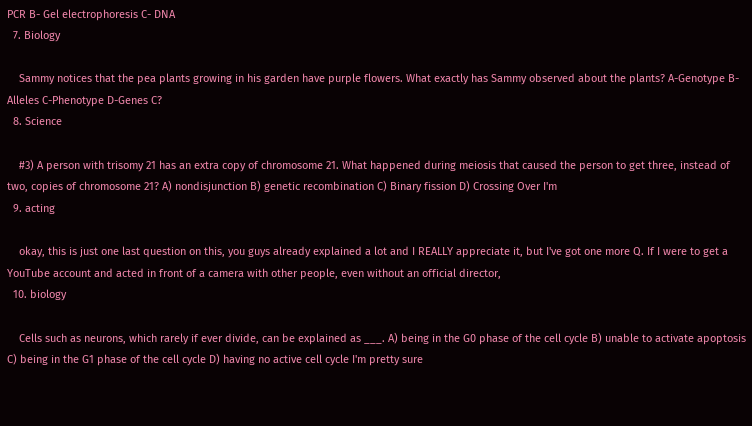PCR B- Gel electrophoresis C- DNA
  7. Biology

    Sammy notices that the pea plants growing in his garden have purple flowers. What exactly has Sammy observed about the plants? A-Genotype B-Alleles C-Phenotype D-Genes C?
  8. Science

    #3) A person with trisomy 21 has an extra copy of chromosome 21. What happened during meiosis that caused the person to get three, instead of two, copies of chromosome 21? A) nondisjunction B) genetic recombination C) Binary fission D) Crossing Over I'm
  9. acting

    okay, this is just one last question on this, you guys already explained a lot and I REALLY appreciate it, but I've got one more Q. If I were to get a YouTube account and acted in front of a camera with other people, even without an official director,
  10. biology

    Cells such as neurons, which rarely if ever divide, can be explained as ___. A) being in the G0 phase of the cell cycle B) unable to activate apoptosis C) being in the G1 phase of the cell cycle D) having no active cell cycle I'm pretty sure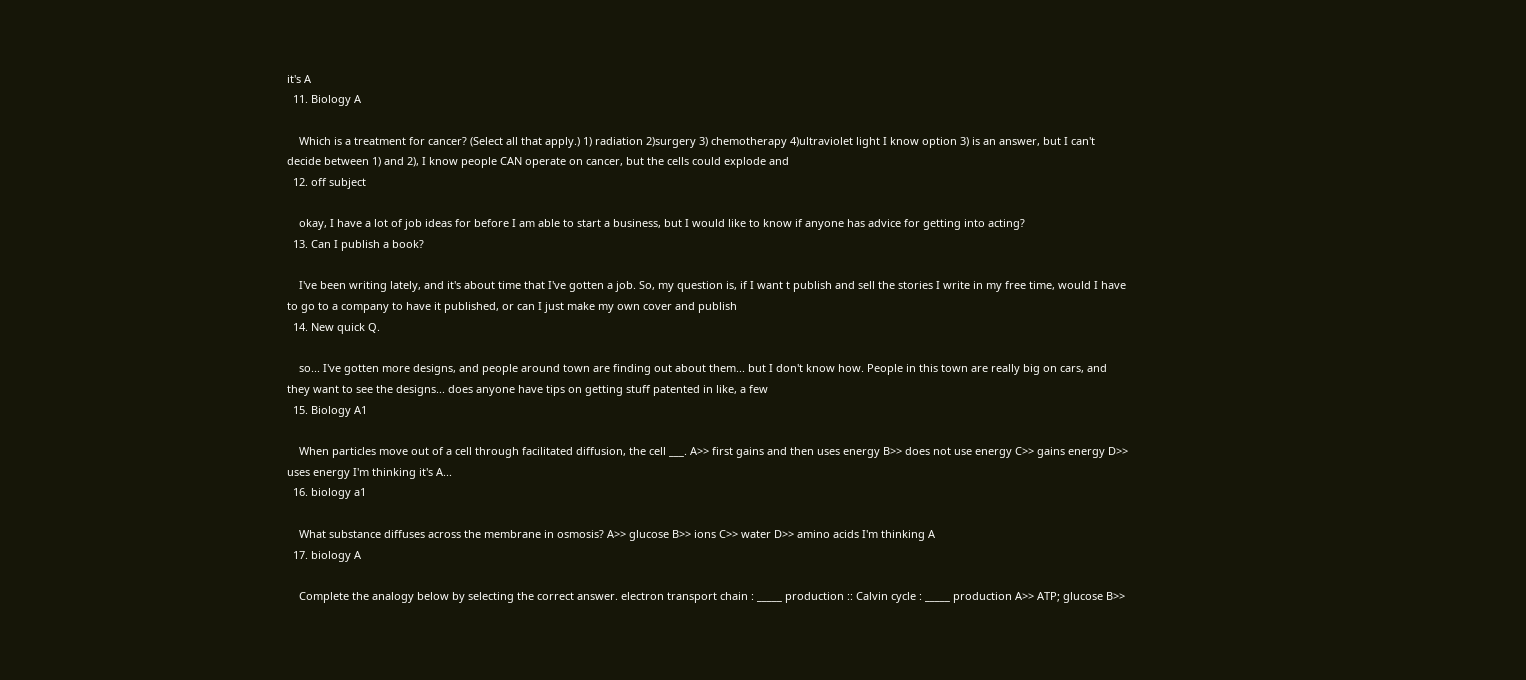it's A
  11. Biology A

    Which is a treatment for cancer? (Select all that apply.) 1) radiation 2)surgery 3) chemotherapy 4)ultraviolet light I know option 3) is an answer, but I can't decide between 1) and 2), I know people CAN operate on cancer, but the cells could explode and
  12. off subject

    okay, I have a lot of job ideas for before I am able to start a business, but I would like to know if anyone has advice for getting into acting?
  13. Can I publish a book?

    I've been writing lately, and it's about time that I've gotten a job. So, my question is, if I want t publish and sell the stories I write in my free time, would I have to go to a company to have it published, or can I just make my own cover and publish
  14. New quick Q.

    so... I've gotten more designs, and people around town are finding out about them... but I don't know how. People in this town are really big on cars, and they want to see the designs... does anyone have tips on getting stuff patented in like, a few
  15. Biology A1

    When particles move out of a cell through facilitated diffusion, the cell ___. A>> first gains and then uses energy B>> does not use energy C>> gains energy D>> uses energy I'm thinking it's A...
  16. biology a1

    What substance diffuses across the membrane in osmosis? A>> glucose B>> ions C>> water D>> amino acids I'm thinking A
  17. biology A

    Complete the analogy below by selecting the correct answer. electron transport chain : _____ production :: Calvin cycle : _____ production A>> ATP; glucose B>>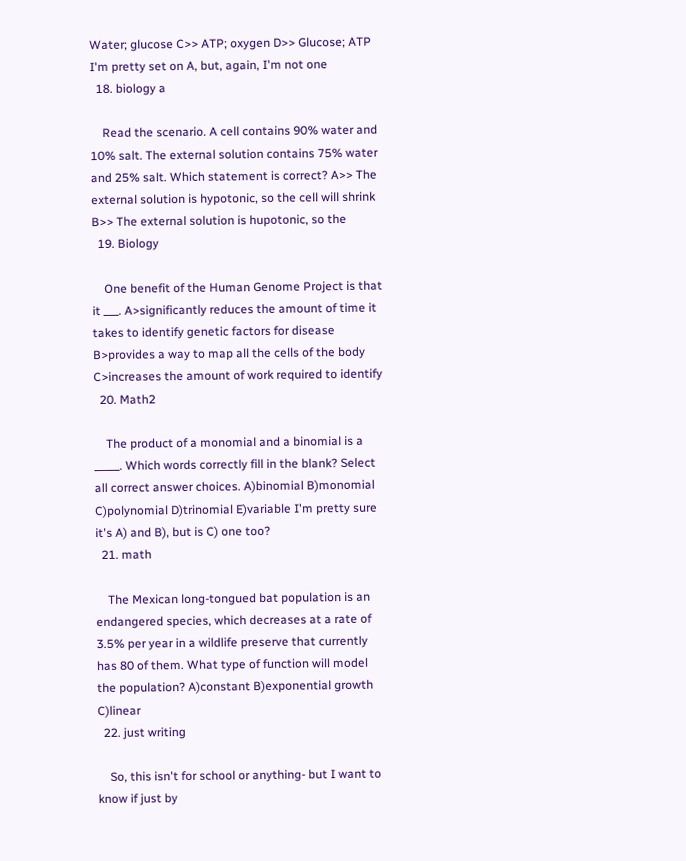Water; glucose C>> ATP; oxygen D>> Glucose; ATP I'm pretty set on A, but, again, I'm not one
  18. biology a

    Read the scenario. A cell contains 90% water and 10% salt. The external solution contains 75% water and 25% salt. Which statement is correct? A>> The external solution is hypotonic, so the cell will shrink B>> The external solution is hupotonic, so the
  19. Biology

    One benefit of the Human Genome Project is that it ___. A>significantly reduces the amount of time it takes to identify genetic factors for disease B>provides a way to map all the cells of the body C>increases the amount of work required to identify
  20. Math2

    The product of a monomial and a binomial is a _____. Which words correctly fill in the blank? Select all correct answer choices. A)binomial B)monomial C)polynomial D)trinomial E)variable I'm pretty sure it's A) and B), but is C) one too?
  21. math

    The Mexican long-tongued bat population is an endangered species, which decreases at a rate of 3.5% per year in a wildlife preserve that currently has 80 of them. What type of function will model the population? A)constant B)exponential growth C)linear
  22. just writing

    So, this isn't for school or anything- but I want to know if just by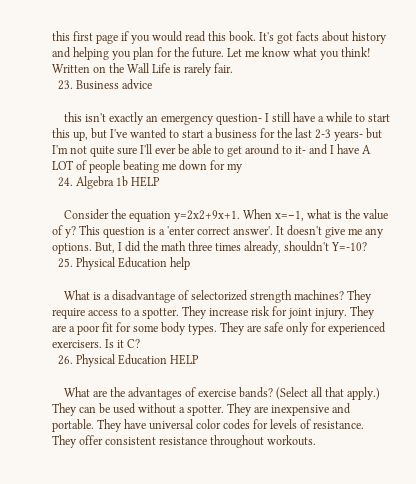this first page if you would read this book. It's got facts about history and helping you plan for the future. Let me know what you think! Written on the Wall Life is rarely fair.
  23. Business advice

    this isn't exactly an emergency question- I still have a while to start this up, but I've wanted to start a business for the last 2-3 years- but I'm not quite sure I'll ever be able to get around to it- and I have A LOT of people beating me down for my
  24. Algebra 1b HELP

    Consider the equation y=2x2+9x+1. When x=−1, what is the value of y? This question is a 'enter correct answer'. It doesn't give me any options. But, I did the math three times already, shouldn't Y=-10?
  25. Physical Education help

    What is a disadvantage of selectorized strength machines? They require access to a spotter. They increase risk for joint injury. They are a poor fit for some body types. They are safe only for experienced exercisers. Is it C?
  26. Physical Education HELP

    What are the advantages of exercise bands? (Select all that apply.) They can be used without a spotter. They are inexpensive and portable. They have universal color codes for levels of resistance. They offer consistent resistance throughout workouts.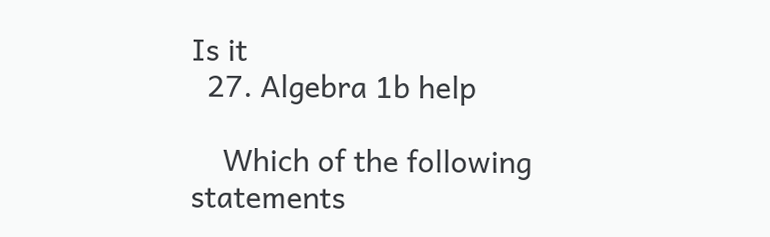Is it
  27. Algebra 1b help

    Which of the following statements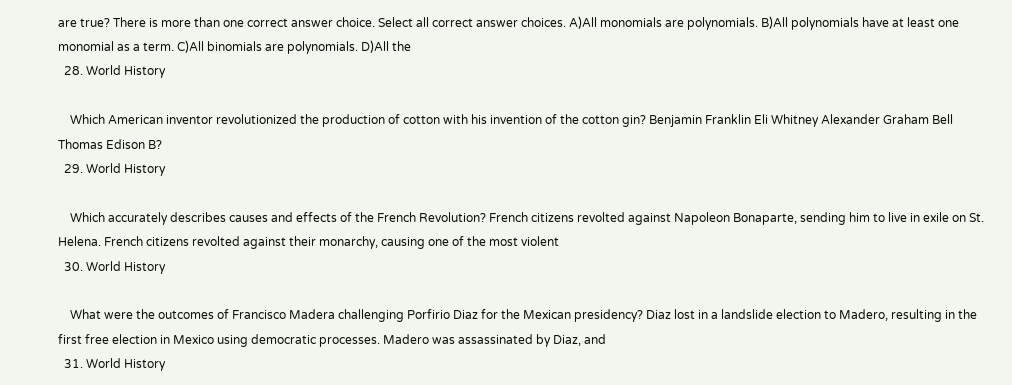are true? There is more than one correct answer choice. Select all correct answer choices. A)All monomials are polynomials. B)All polynomials have at least one monomial as a term. C)All binomials are polynomials. D)All the
  28. World History

    Which American inventor revolutionized the production of cotton with his invention of the cotton gin? Benjamin Franklin Eli Whitney Alexander Graham Bell Thomas Edison B?
  29. World History

    Which accurately describes causes and effects of the French Revolution? French citizens revolted against Napoleon Bonaparte, sending him to live in exile on St. Helena. French citizens revolted against their monarchy, causing one of the most violent
  30. World History

    What were the outcomes of Francisco Madera challenging Porfirio Diaz for the Mexican presidency? Diaz lost in a landslide election to Madero, resulting in the first free election in Mexico using democratic processes. Madero was assassinated by Diaz, and
  31. World History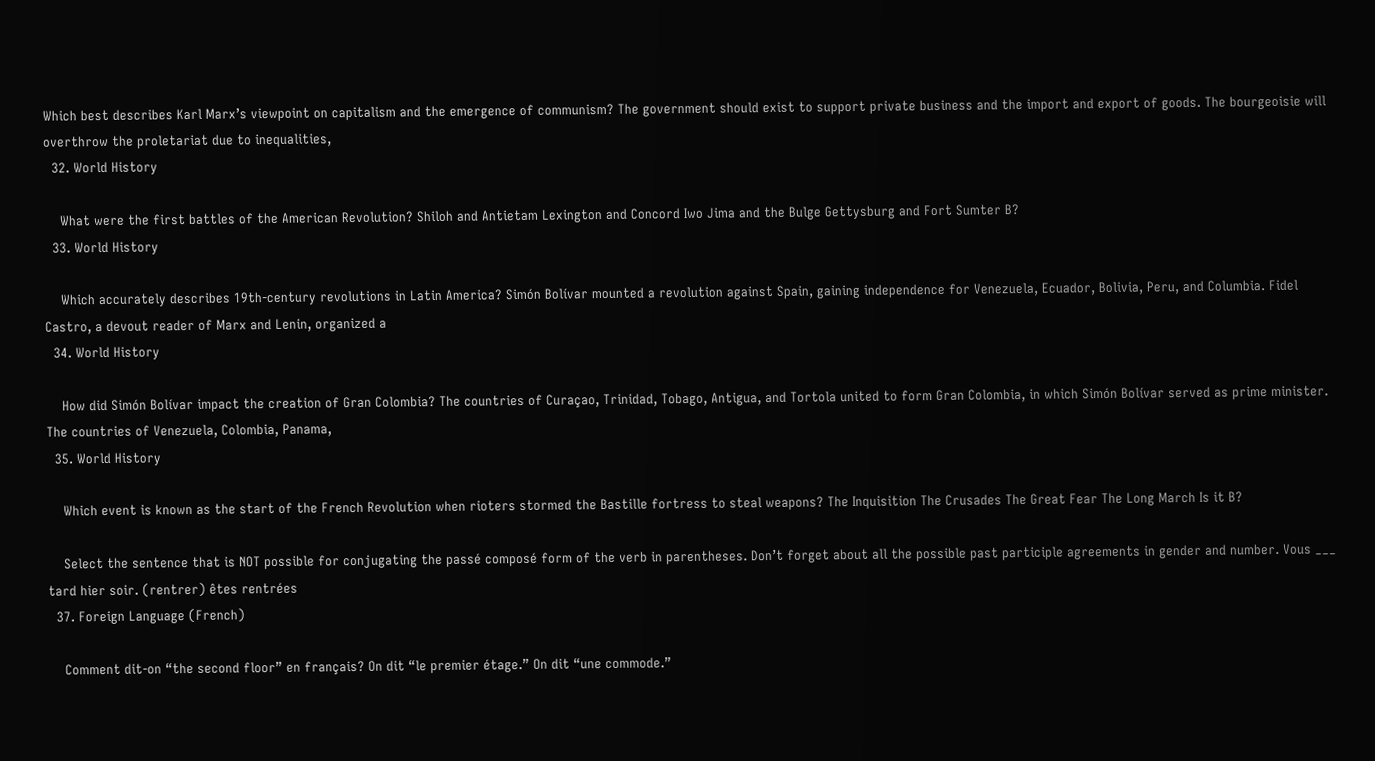Which best describes Karl Marx’s viewpoint on capitalism and the emergence of communism? The government should exist to support private business and the import and export of goods. The bourgeoisie will overthrow the proletariat due to inequalities,
  32. World History

    What were the first battles of the American Revolution? Shiloh and Antietam Lexington and Concord Iwo Jima and the Bulge Gettysburg and Fort Sumter B?
  33. World History

    Which accurately describes 19th-century revolutions in Latin America? Simón Bolívar mounted a revolution against Spain, gaining independence for Venezuela, Ecuador, Bolivia, Peru, and Columbia. Fidel Castro, a devout reader of Marx and Lenin, organized a
  34. World History

    How did Simón Bolívar impact the creation of Gran Colombia? The countries of Curaçao, Trinidad, Tobago, Antigua, and Tortola united to form Gran Colombia, in which Simón Bolívar served as prime minister. The countries of Venezuela, Colombia, Panama,
  35. World History

    Which event is known as the start of the French Revolution when rioters stormed the Bastille fortress to steal weapons? The Inquisition The Crusades The Great Fear The Long March Is it B?

    Select the sentence that is NOT possible for conjugating the passé composé form of the verb in parentheses. Don’t forget about all the possible past participle agreements in gender and number. Vous ___ tard hier soir. (rentrer) êtes rentrées
  37. Foreign Language (French)

    Comment dit-on “the second floor” en français? On dit “le premier étage.” On dit “une commode.”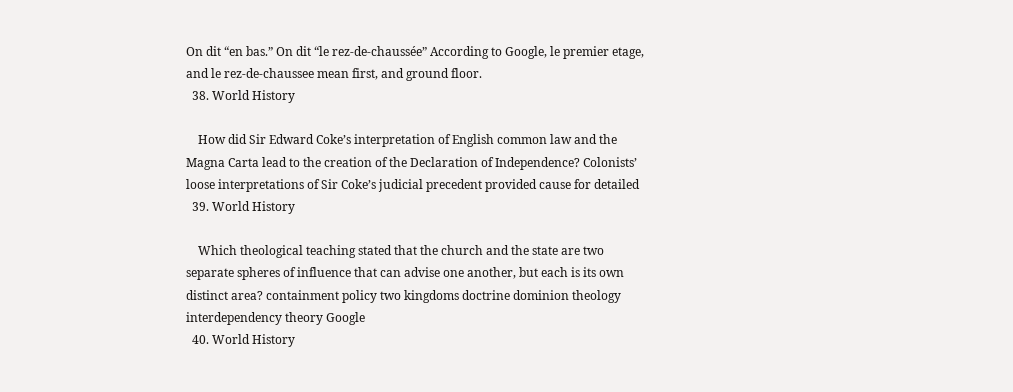On dit “en bas.” On dit “le rez-de-chaussée” According to Google, le premier etage, and le rez-de-chaussee mean first, and ground floor.
  38. World History

    How did Sir Edward Coke’s interpretation of English common law and the Magna Carta lead to the creation of the Declaration of Independence? Colonists’ loose interpretations of Sir Coke’s judicial precedent provided cause for detailed
  39. World History

    Which theological teaching stated that the church and the state are two separate spheres of influence that can advise one another, but each is its own distinct area? containment policy two kingdoms doctrine dominion theology interdependency theory Google
  40. World History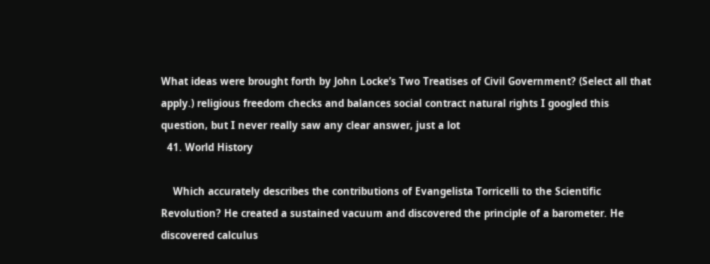What ideas were brought forth by John Locke’s Two Treatises of Civil Government? (Select all that apply.) religious freedom checks and balances social contract natural rights I googled this question, but I never really saw any clear answer, just a lot
  41. World History

    Which accurately describes the contributions of Evangelista Torricelli to the Scientific Revolution? He created a sustained vacuum and discovered the principle of a barometer. He discovered calculus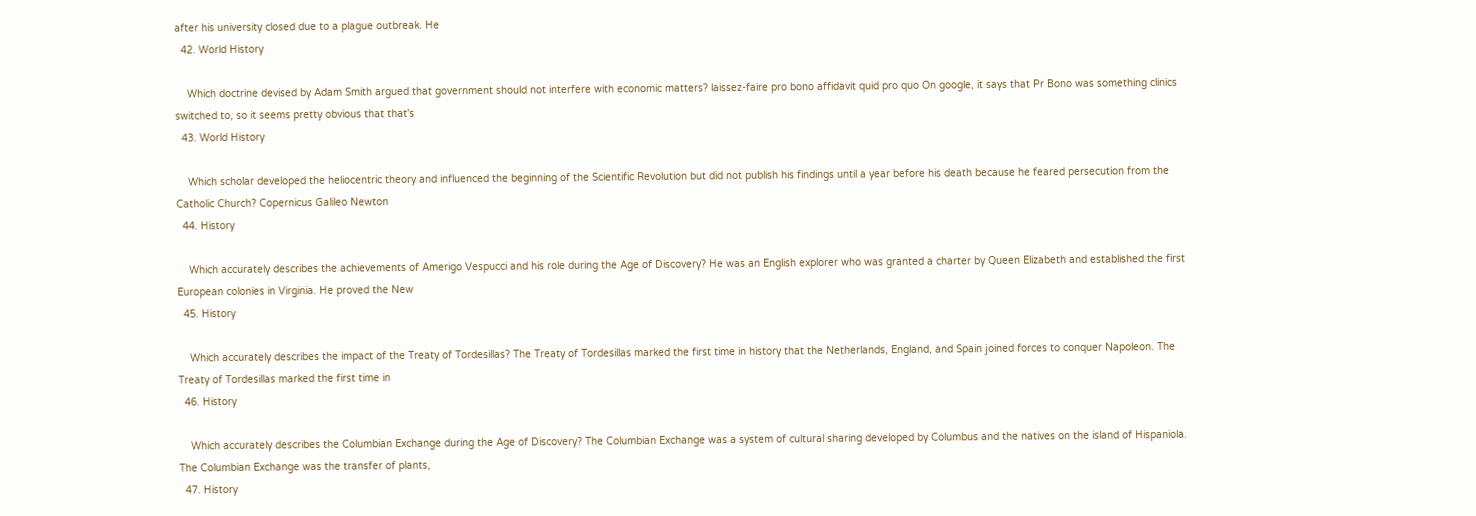after his university closed due to a plague outbreak. He
  42. World History

    Which doctrine devised by Adam Smith argued that government should not interfere with economic matters? laissez-faire pro bono affidavit quid pro quo On google, it says that Pr Bono was something clinics switched to, so it seems pretty obvious that that's
  43. World History

    Which scholar developed the heliocentric theory and influenced the beginning of the Scientific Revolution but did not publish his findings until a year before his death because he feared persecution from the Catholic Church? Copernicus Galileo Newton
  44. History

    Which accurately describes the achievements of Amerigo Vespucci and his role during the Age of Discovery? He was an English explorer who was granted a charter by Queen Elizabeth and established the first European colonies in Virginia. He proved the New
  45. History

    Which accurately describes the impact of the Treaty of Tordesillas? The Treaty of Tordesillas marked the first time in history that the Netherlands, England, and Spain joined forces to conquer Napoleon. The Treaty of Tordesillas marked the first time in
  46. History

    Which accurately describes the Columbian Exchange during the Age of Discovery? The Columbian Exchange was a system of cultural sharing developed by Columbus and the natives on the island of Hispaniola. The Columbian Exchange was the transfer of plants,
  47. History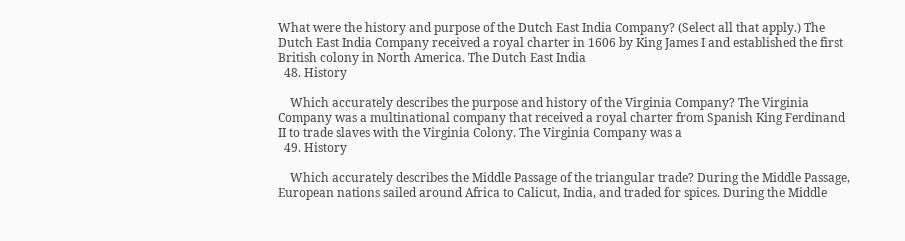What were the history and purpose of the Dutch East India Company? (Select all that apply.) The Dutch East India Company received a royal charter in 1606 by King James I and established the first British colony in North America. The Dutch East India
  48. History

    Which accurately describes the purpose and history of the Virginia Company? The Virginia Company was a multinational company that received a royal charter from Spanish King Ferdinand II to trade slaves with the Virginia Colony. The Virginia Company was a
  49. History

    Which accurately describes the Middle Passage of the triangular trade? During the Middle Passage, European nations sailed around Africa to Calicut, India, and traded for spices. During the Middle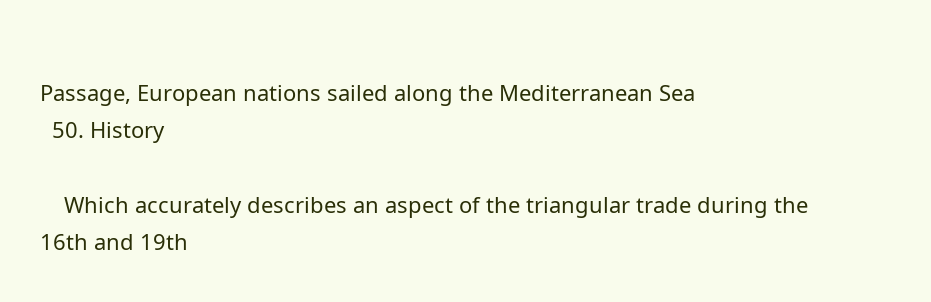Passage, European nations sailed along the Mediterranean Sea
  50. History

    Which accurately describes an aspect of the triangular trade during the 16th and 19th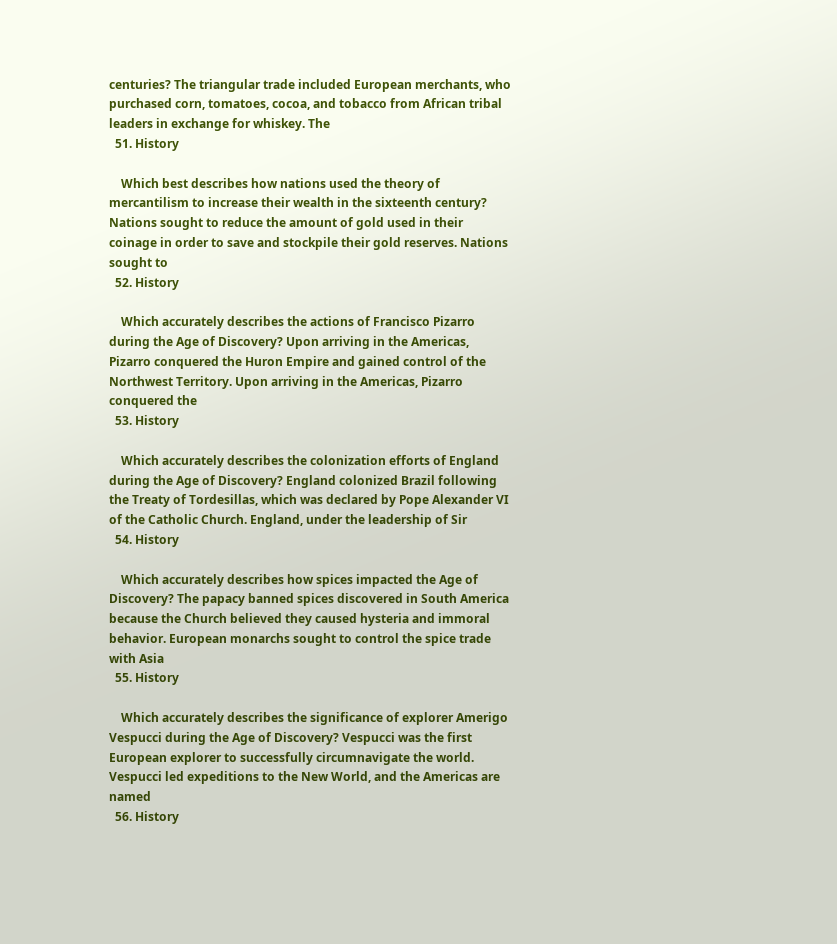centuries? The triangular trade included European merchants, who purchased corn, tomatoes, cocoa, and tobacco from African tribal leaders in exchange for whiskey. The
  51. History

    Which best describes how nations used the theory of mercantilism to increase their wealth in the sixteenth century? Nations sought to reduce the amount of gold used in their coinage in order to save and stockpile their gold reserves. Nations sought to
  52. History

    Which accurately describes the actions of Francisco Pizarro during the Age of Discovery? Upon arriving in the Americas, Pizarro conquered the Huron Empire and gained control of the Northwest Territory. Upon arriving in the Americas, Pizarro conquered the
  53. History

    Which accurately describes the colonization efforts of England during the Age of Discovery? England colonized Brazil following the Treaty of Tordesillas, which was declared by Pope Alexander VI of the Catholic Church. England, under the leadership of Sir
  54. History

    Which accurately describes how spices impacted the Age of Discovery? The papacy banned spices discovered in South America because the Church believed they caused hysteria and immoral behavior. European monarchs sought to control the spice trade with Asia
  55. History

    Which accurately describes the significance of explorer Amerigo Vespucci during the Age of Discovery? Vespucci was the first European explorer to successfully circumnavigate the world. Vespucci led expeditions to the New World, and the Americas are named
  56. History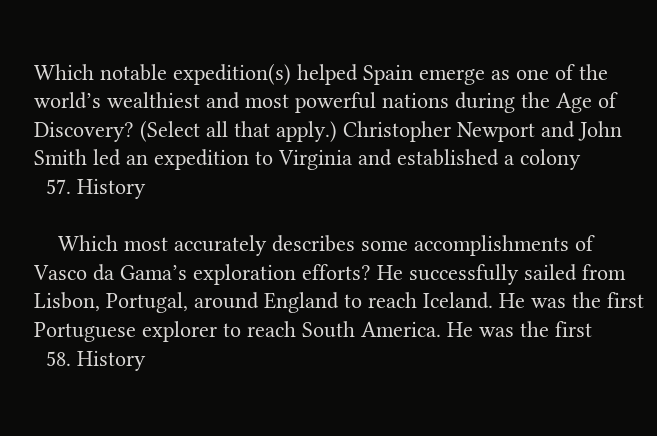Which notable expedition(s) helped Spain emerge as one of the world’s wealthiest and most powerful nations during the Age of Discovery? (Select all that apply.) Christopher Newport and John Smith led an expedition to Virginia and established a colony
  57. History

    Which most accurately describes some accomplishments of Vasco da Gama’s exploration efforts? He successfully sailed from Lisbon, Portugal, around England to reach Iceland. He was the first Portuguese explorer to reach South America. He was the first
  58. History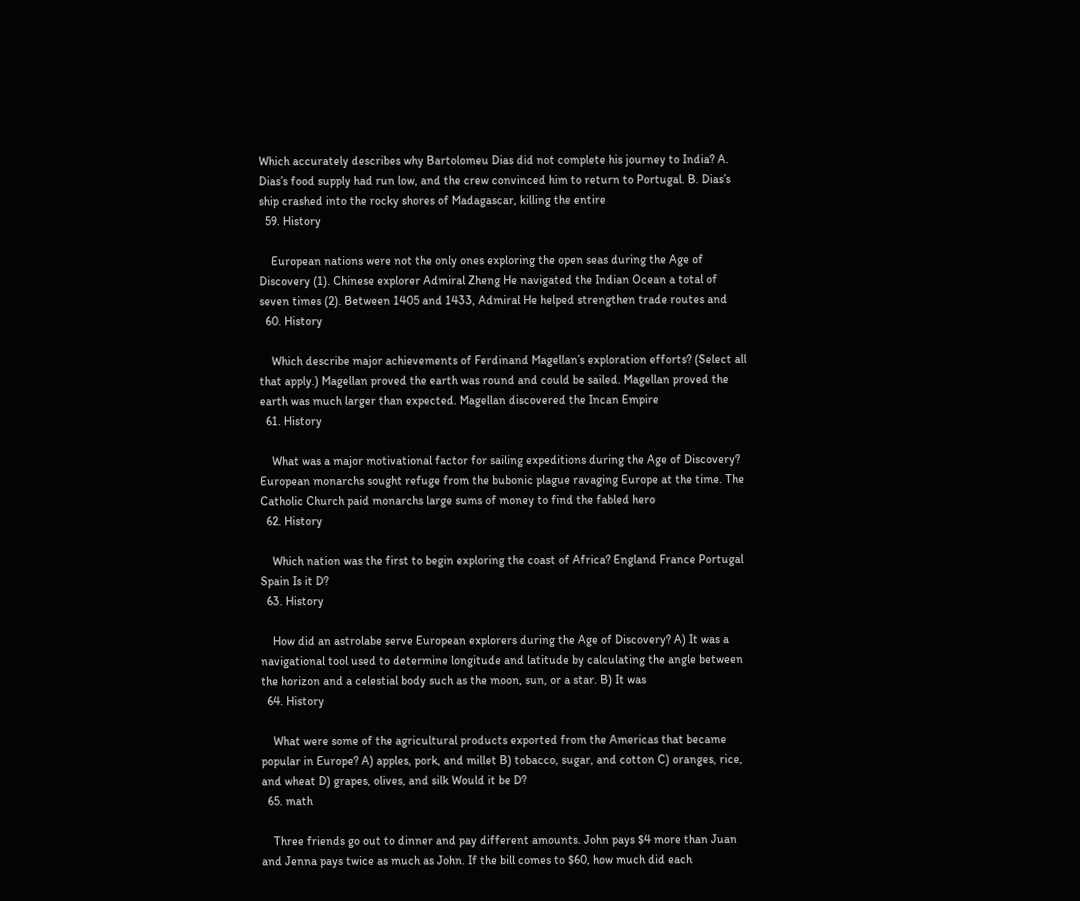Which accurately describes why Bartolomeu Dias did not complete his journey to India? A. Dias’s food supply had run low, and the crew convinced him to return to Portugal. B. Dias’s ship crashed into the rocky shores of Madagascar, killing the entire
  59. History

    European nations were not the only ones exploring the open seas during the Age of Discovery (1). Chinese explorer Admiral Zheng He navigated the Indian Ocean a total of seven times (2). Between 1405 and 1433, Admiral He helped strengthen trade routes and
  60. History

    Which describe major achievements of Ferdinand Magellan’s exploration efforts? (Select all that apply.) Magellan proved the earth was round and could be sailed. Magellan proved the earth was much larger than expected. Magellan discovered the Incan Empire
  61. History

    What was a major motivational factor for sailing expeditions during the Age of Discovery? European monarchs sought refuge from the bubonic plague ravaging Europe at the time. The Catholic Church paid monarchs large sums of money to find the fabled hero
  62. History

    Which nation was the first to begin exploring the coast of Africa? England France Portugal Spain Is it D?
  63. History

    How did an astrolabe serve European explorers during the Age of Discovery? A) It was a navigational tool used to determine longitude and latitude by calculating the angle between the horizon and a celestial body such as the moon, sun, or a star. B) It was
  64. History

    What were some of the agricultural products exported from the Americas that became popular in Europe? A) apples, pork, and millet B) tobacco, sugar, and cotton C) oranges, rice, and wheat D) grapes, olives, and silk Would it be D?
  65. math

    Three friends go out to dinner and pay different amounts. John pays $4 more than Juan and Jenna pays twice as much as John. If the bill comes to $60, how much did each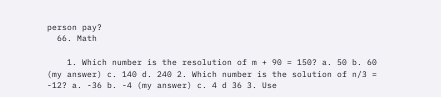person pay?
  66. Math

    1. Which number is the resolution of m + 90 = 150? a. 50 b. 60 (my answer) c. 140 d. 240 2. Which number is the solution of n/3 = -12? a. -36 b. -4 (my answer) c. 4 d 36 3. Use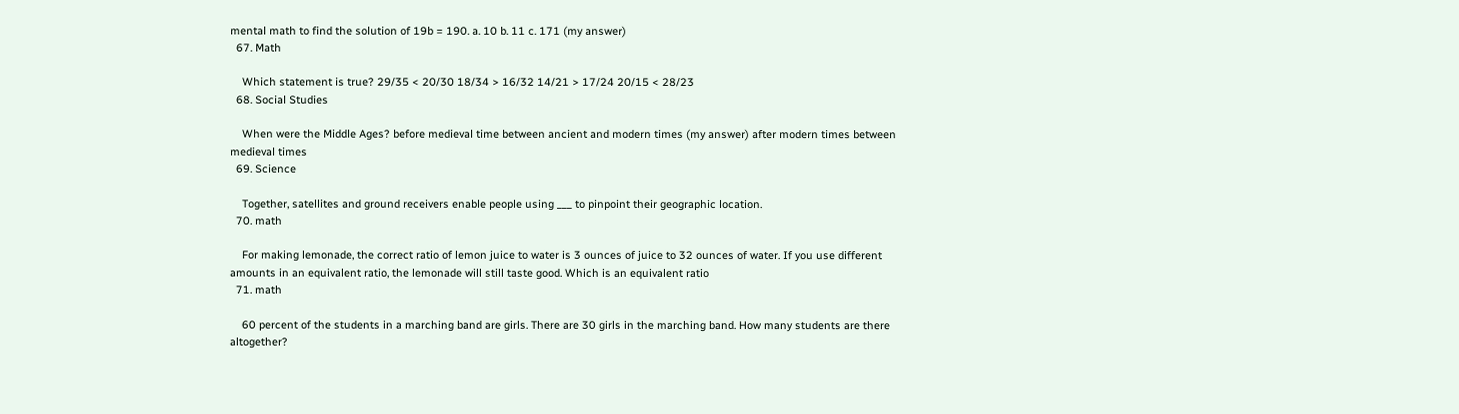mental math to find the solution of 19b = 190. a. 10 b. 11 c. 171 (my answer)
  67. Math

    Which statement is true? 29/35 < 20/30 18/34 > 16/32 14/21 > 17/24 20/15 < 28/23
  68. Social Studies

    When were the Middle Ages? before medieval time between ancient and modern times (my answer) after modern times between medieval times
  69. Science

    Together, satellites and ground receivers enable people using ___ to pinpoint their geographic location.
  70. math

    For making lemonade, the correct ratio of lemon juice to water is 3 ounces of juice to 32 ounces of water. If you use different amounts in an equivalent ratio, the lemonade will still taste good. Which is an equivalent ratio
  71. math

    60 percent of the students in a marching band are girls. There are 30 girls in the marching band. How many students are there altogether?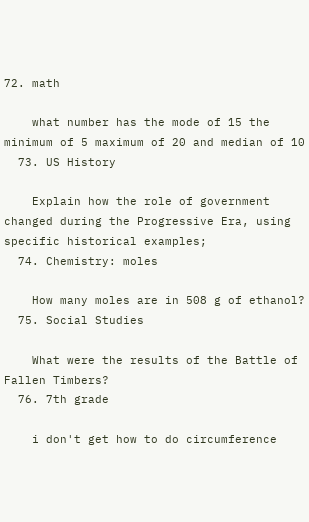72. math

    what number has the mode of 15 the minimum of 5 maximum of 20 and median of 10
  73. US History

    Explain how the role of government changed during the Progressive Era, using specific historical examples;
  74. Chemistry: moles

    How many moles are in 508 g of ethanol?
  75. Social Studies

    What were the results of the Battle of Fallen Timbers?
  76. 7th grade

    i don't get how to do circumference